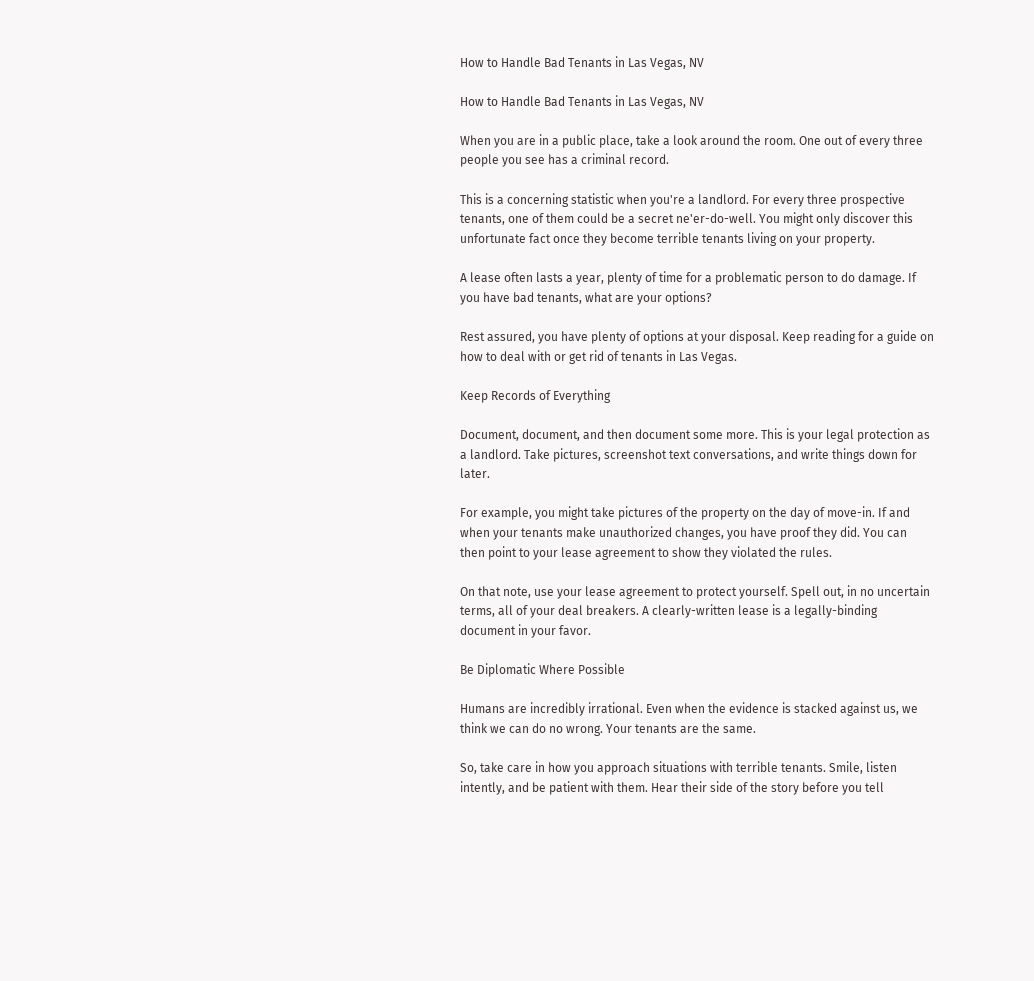How to Handle Bad Tenants in Las Vegas, NV

How to Handle Bad Tenants in Las Vegas, NV

When you are in a public place, take a look around the room. One out of every three people you see has a criminal record.

This is a concerning statistic when you're a landlord. For every three prospective tenants, one of them could be a secret ne'er-do-well. You might only discover this unfortunate fact once they become terrible tenants living on your property.

A lease often lasts a year, plenty of time for a problematic person to do damage. If you have bad tenants, what are your options?

Rest assured, you have plenty of options at your disposal. Keep reading for a guide on how to deal with or get rid of tenants in Las Vegas.

Keep Records of Everything

Document, document, and then document some more. This is your legal protection as a landlord. Take pictures, screenshot text conversations, and write things down for later.

For example, you might take pictures of the property on the day of move-in. If and when your tenants make unauthorized changes, you have proof they did. You can then point to your lease agreement to show they violated the rules.

On that note, use your lease agreement to protect yourself. Spell out, in no uncertain terms, all of your deal breakers. A clearly-written lease is a legally-binding document in your favor.

Be Diplomatic Where Possible

Humans are incredibly irrational. Even when the evidence is stacked against us, we think we can do no wrong. Your tenants are the same.

So, take care in how you approach situations with terrible tenants. Smile, listen intently, and be patient with them. Hear their side of the story before you tell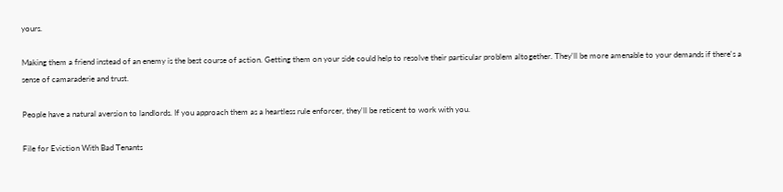yours.

Making them a friend instead of an enemy is the best course of action. Getting them on your side could help to resolve their particular problem altogether. They'll be more amenable to your demands if there's a sense of camaraderie and trust.

People have a natural aversion to landlords. If you approach them as a heartless rule enforcer, they'll be reticent to work with you.

File for Eviction With Bad Tenants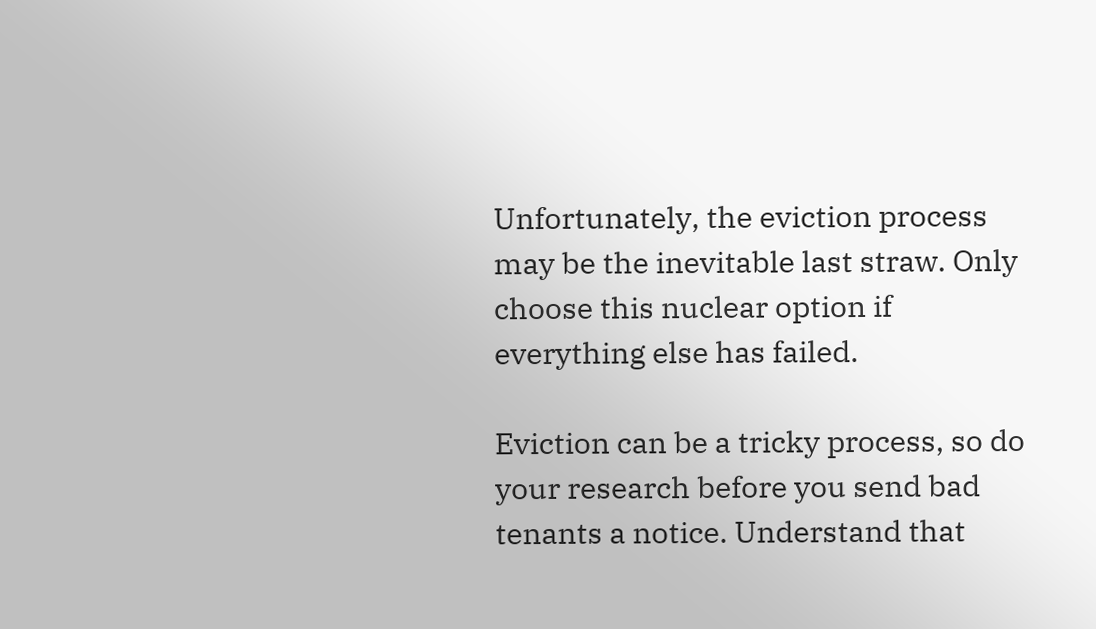Unfortunately, the eviction process may be the inevitable last straw. Only choose this nuclear option if everything else has failed.

Eviction can be a tricky process, so do your research before you send bad tenants a notice. Understand that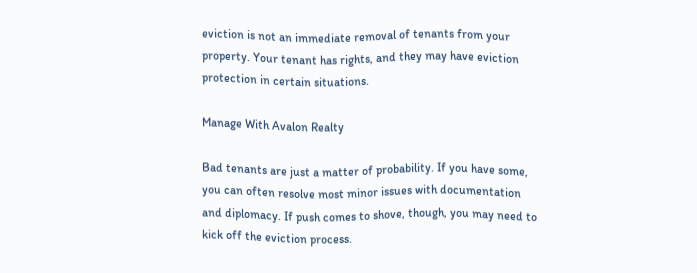eviction is not an immediate removal of tenants from your property. Your tenant has rights, and they may have eviction protection in certain situations.

Manage With Avalon Realty

Bad tenants are just a matter of probability. If you have some, you can often resolve most minor issues with documentation and diplomacy. If push comes to shove, though, you may need to kick off the eviction process.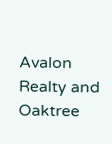Avalon Realty and Oaktree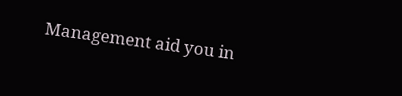Management aid you in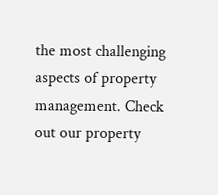the most challenging aspects of property management. Check out our property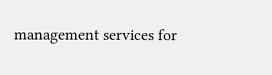management services for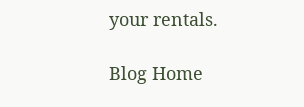your rentals.

Blog Home